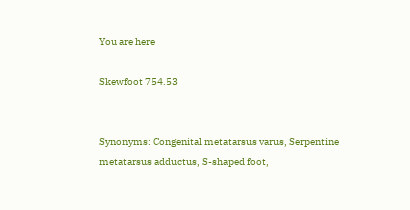You are here

Skewfoot 754.53


Synonyms: Congenital metatarsus varus, Serpentine metatarsus adductus, S-shaped foot,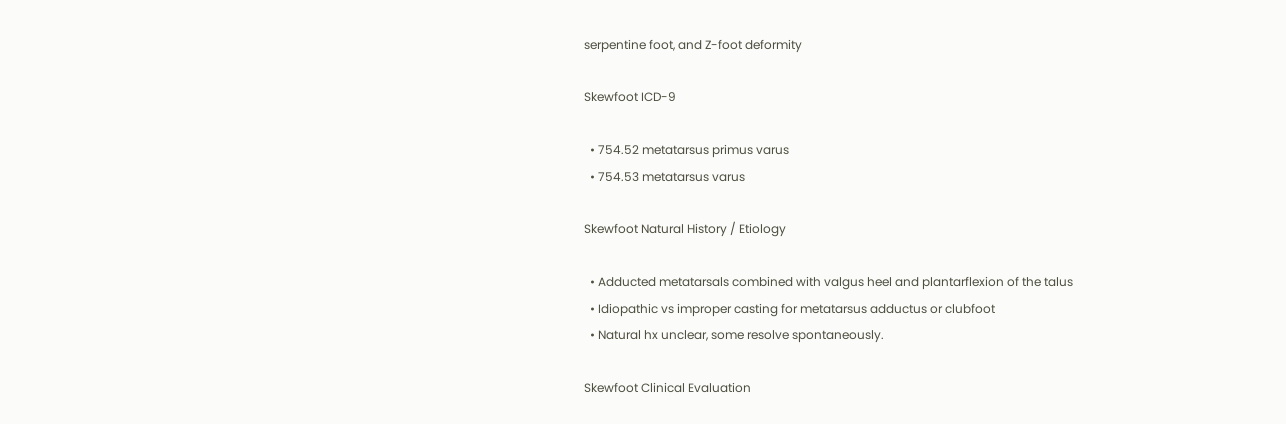serpentine foot, and Z-foot deformity

Skewfoot ICD-9

  • 754.52 metatarsus primus varus
  • 754.53 metatarsus varus

Skewfoot Natural History / Etiology

  • Adducted metatarsals combined with valgus heel and plantarflexion of the talus
  • Idiopathic vs improper casting for metatarsus adductus or clubfoot
  • Natural hx unclear, some resolve spontaneously.

Skewfoot Clinical Evaluation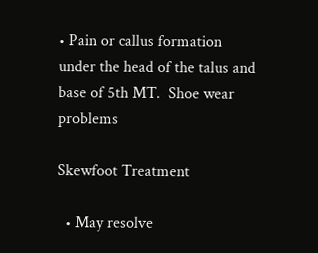• Pain or callus formation under the head of the talus and base of 5th MT.  Shoe wear problems

Skewfoot Treatment

  • May resolve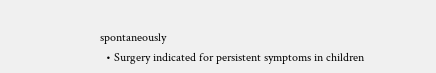spontaneously
  • Surgery indicated for persistent symptoms in children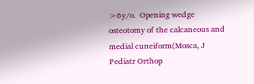>6y/o.  Opening wedge osteotomy of the calcaneous and medial cuneiform(Mosca, J Pediatr Orthop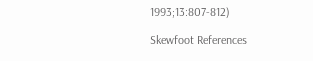1993;13:807-812)

Skewfoot References